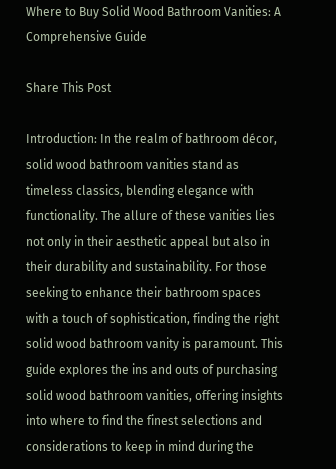Where to Buy Solid Wood Bathroom Vanities: A Comprehensive Guide

Share This Post

Introduction: In the realm of bathroom décor, solid wood bathroom vanities stand as timeless classics, blending elegance with functionality. The allure of these vanities lies not only in their aesthetic appeal but also in their durability and sustainability. For those seeking to enhance their bathroom spaces with a touch of sophistication, finding the right solid wood bathroom vanity is paramount. This guide explores the ins and outs of purchasing solid wood bathroom vanities, offering insights into where to find the finest selections and considerations to keep in mind during the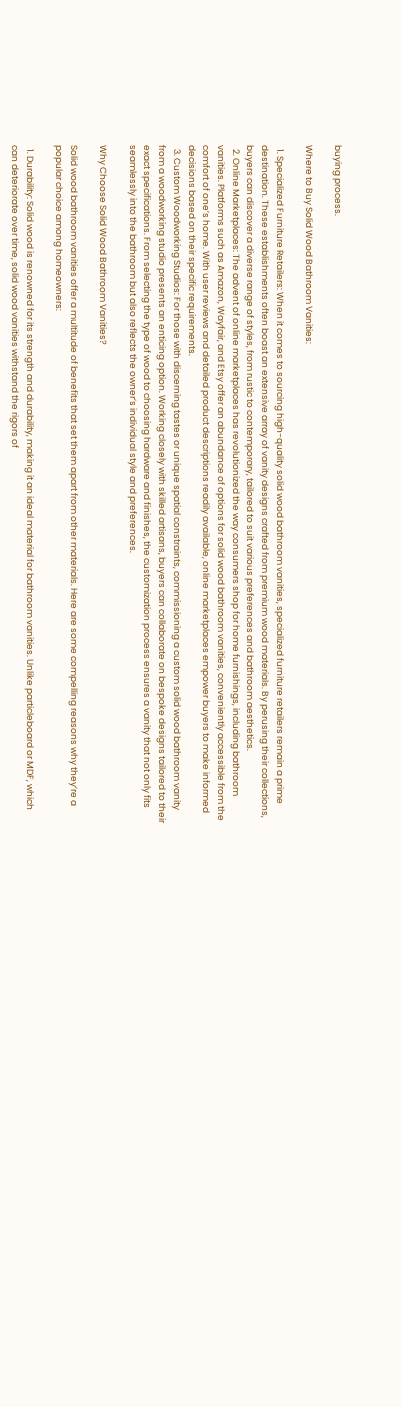buying process.

Where to Buy Solid Wood Bathroom Vanities:

  1. Specialized Furniture Retailers: When it comes to sourcing high-quality solid wood bathroom vanities, specialized furniture retailers remain a prime destination. These establishments often boast an extensive array of vanity designs crafted from premium wood materials. By perusing their collections, buyers can discover a diverse range of styles, from rustic to contemporary, tailored to suit various preferences and bathroom aesthetics.
  2. Online Marketplaces: The advent of online marketplaces has revolutionized the way consumers shop for home furnishings, including bathroom vanities. Platforms such as Amazon, Wayfair, and Etsy offer an abundance of options for solid wood bathroom vanities, conveniently accessible from the comfort of one’s home. With user reviews and detailed product descriptions readily available, online marketplaces empower buyers to make informed decisions based on their specific requirements.
  3. Custom Woodworking Studios: For those with discerning tastes or unique spatial constraints, commissioning a custom solid wood bathroom vanity from a woodworking studio presents an enticing option. Working closely with skilled artisans, buyers can collaborate on bespoke designs tailored to their exact specifications. From selecting the type of wood to choosing hardware and finishes, the customization process ensures a vanity that not only fits seamlessly into the bathroom but also reflects the owner’s individual style and preferences.

Why Choose Solid Wood Bathroom Vanities?

Solid wood bathroom vanities offer a multitude of benefits that set them apart from other materials. Here are some compelling reasons why they’re a popular choice among homeowners:

  1. Durability: Solid wood is renowned for its strength and durability, making it an ideal material for bathroom vanities. Unlike particleboard or MDF, which can deteriorate over time, solid wood vanities withstand the rigors of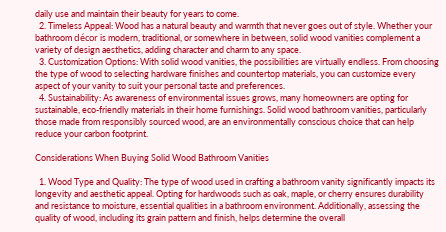daily use and maintain their beauty for years to come.
  2. Timeless Appeal: Wood has a natural beauty and warmth that never goes out of style. Whether your bathroom décor is modern, traditional, or somewhere in between, solid wood vanities complement a variety of design aesthetics, adding character and charm to any space.
  3. Customization Options: With solid wood vanities, the possibilities are virtually endless. From choosing the type of wood to selecting hardware finishes and countertop materials, you can customize every aspect of your vanity to suit your personal taste and preferences.
  4. Sustainability: As awareness of environmental issues grows, many homeowners are opting for sustainable, eco-friendly materials in their home furnishings. Solid wood bathroom vanities, particularly those made from responsibly sourced wood, are an environmentally conscious choice that can help reduce your carbon footprint.

Considerations When Buying Solid Wood Bathroom Vanities

  1. Wood Type and Quality: The type of wood used in crafting a bathroom vanity significantly impacts its longevity and aesthetic appeal. Opting for hardwoods such as oak, maple, or cherry ensures durability and resistance to moisture, essential qualities in a bathroom environment. Additionally, assessing the quality of wood, including its grain pattern and finish, helps determine the overall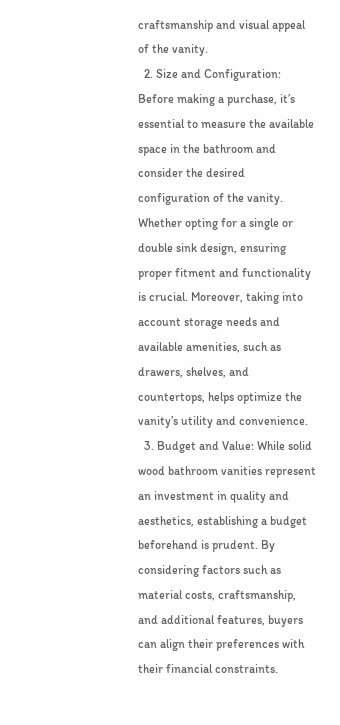craftsmanship and visual appeal of the vanity.
  2. Size and Configuration: Before making a purchase, it’s essential to measure the available space in the bathroom and consider the desired configuration of the vanity. Whether opting for a single or double sink design, ensuring proper fitment and functionality is crucial. Moreover, taking into account storage needs and available amenities, such as drawers, shelves, and countertops, helps optimize the vanity’s utility and convenience.
  3. Budget and Value: While solid wood bathroom vanities represent an investment in quality and aesthetics, establishing a budget beforehand is prudent. By considering factors such as material costs, craftsmanship, and additional features, buyers can align their preferences with their financial constraints.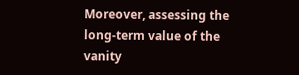Moreover, assessing the long-term value of the vanity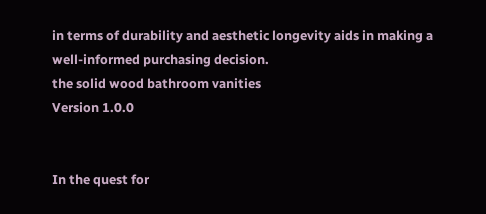in terms of durability and aesthetic longevity aids in making a well-informed purchasing decision.
the solid wood bathroom vanities
Version 1.0.0


In the quest for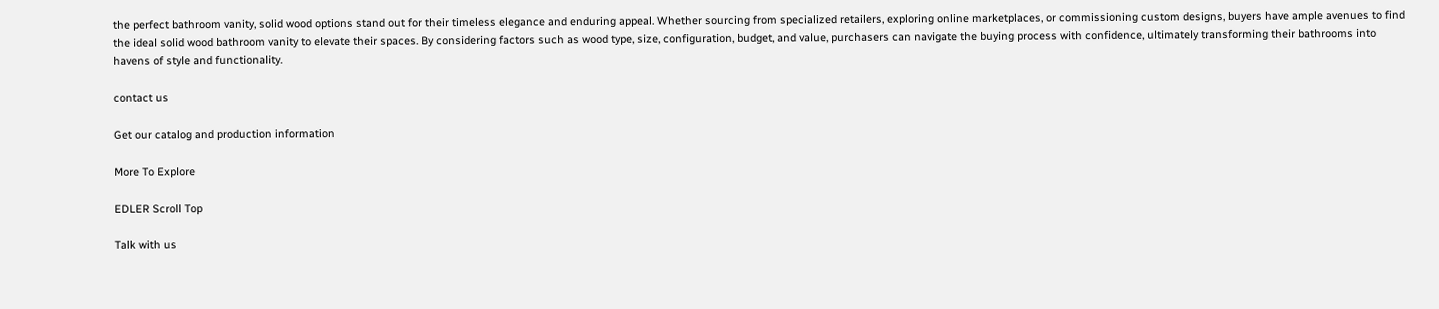the perfect bathroom vanity, solid wood options stand out for their timeless elegance and enduring appeal. Whether sourcing from specialized retailers, exploring online marketplaces, or commissioning custom designs, buyers have ample avenues to find the ideal solid wood bathroom vanity to elevate their spaces. By considering factors such as wood type, size, configuration, budget, and value, purchasers can navigate the buying process with confidence, ultimately transforming their bathrooms into havens of style and functionality.

contact us

Get our catalog and production information

More To Explore

EDLER Scroll Top

Talk with us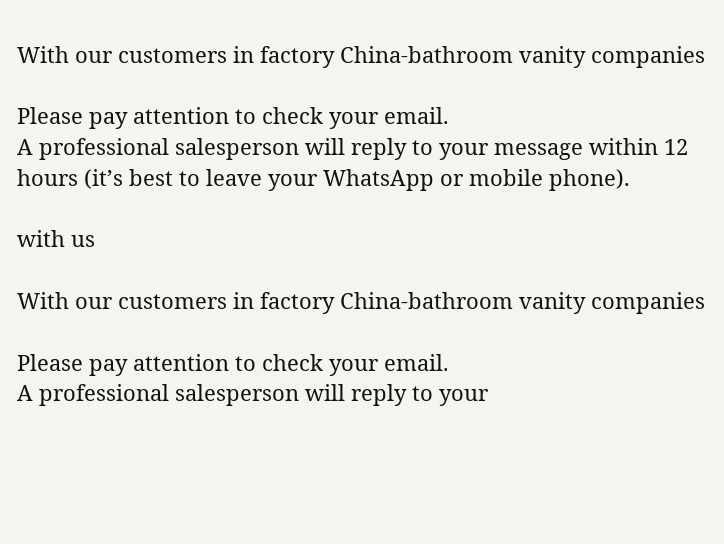With our customers in factory China-bathroom vanity companies

Please pay attention to check your email.
A professional salesperson will reply to your message within 12 hours (it’s best to leave your WhatsApp or mobile phone).

with us

With our customers in factory China-bathroom vanity companies

Please pay attention to check your email.
A professional salesperson will reply to your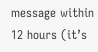message within 12 hours (it’s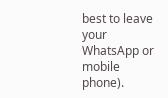best to leave your WhatsApp or mobile phone).